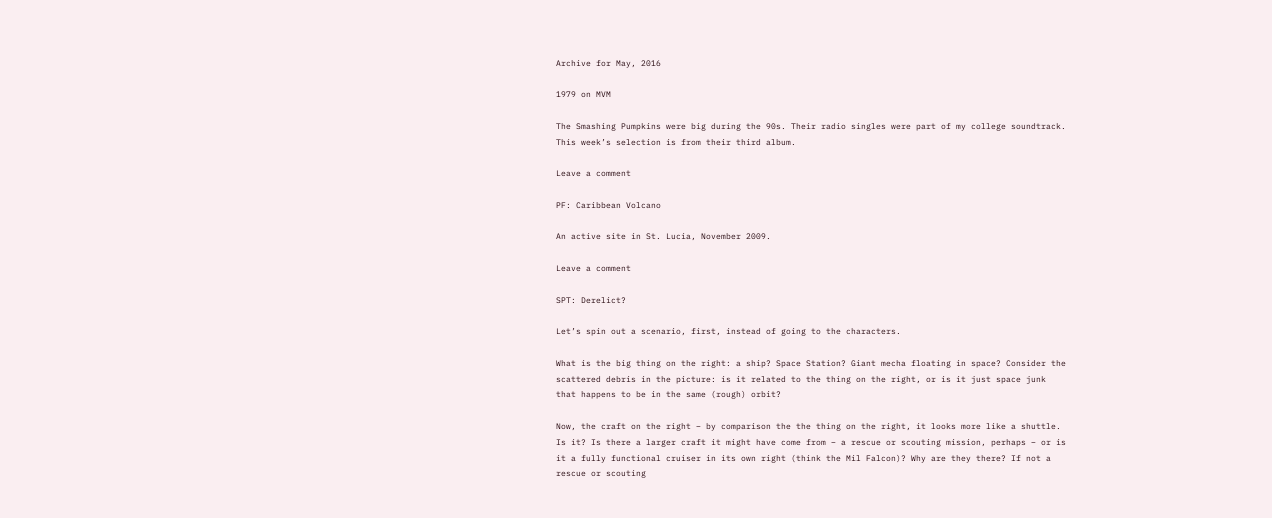Archive for May, 2016

1979 on MVM

The Smashing Pumpkins were big during the 90s. Their radio singles were part of my college soundtrack. This week’s selection is from their third album.

Leave a comment

PF: Caribbean Volcano

An active site in St. Lucia, November 2009.

Leave a comment

SPT: Derelict?

Let’s spin out a scenario, first, instead of going to the characters.

What is the big thing on the right: a ship? Space Station? Giant mecha floating in space? Consider the scattered debris in the picture: is it related to the thing on the right, or is it just space junk that happens to be in the same (rough) orbit?

Now, the craft on the right – by comparison the the thing on the right, it looks more like a shuttle. Is it? Is there a larger craft it might have come from – a rescue or scouting mission, perhaps – or is it a fully functional cruiser in its own right (think the Mil Falcon)? Why are they there? If not a rescue or scouting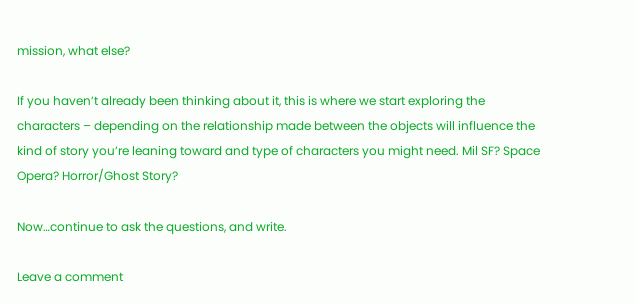mission, what else?

If you haven’t already been thinking about it, this is where we start exploring the characters – depending on the relationship made between the objects will influence the kind of story you’re leaning toward and type of characters you might need. Mil SF? Space Opera? Horror/Ghost Story?

Now…continue to ask the questions, and write.

Leave a comment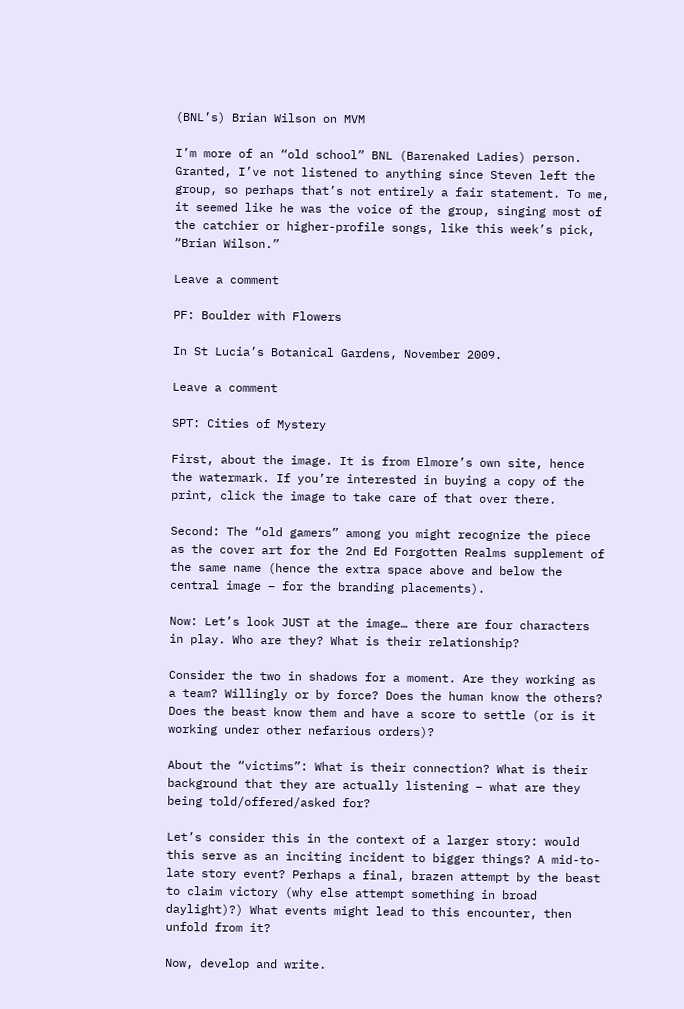(BNL’s) Brian Wilson on MVM

I’m more of an “old school” BNL (Barenaked Ladies) person. Granted, I’ve not listened to anything since Steven left the group, so perhaps that’s not entirely a fair statement. To me, it seemed like he was the voice of the group, singing most of the catchier or higher-profile songs, like this week’s pick, “Brian Wilson.”

Leave a comment

PF: Boulder with Flowers

In St Lucia’s Botanical Gardens, November 2009.

Leave a comment

SPT: Cities of Mystery

First, about the image. It is from Elmore’s own site, hence the watermark. If you’re interested in buying a copy of the print, click the image to take care of that over there.

Second: The “old gamers” among you might recognize the piece as the cover art for the 2nd Ed Forgotten Realms supplement of the same name (hence the extra space above and below the central image – for the branding placements).

Now: Let’s look JUST at the image… there are four characters in play. Who are they? What is their relationship?

Consider the two in shadows for a moment. Are they working as a team? Willingly or by force? Does the human know the others? Does the beast know them and have a score to settle (or is it working under other nefarious orders)?

About the “victims”: What is their connection? What is their background that they are actually listening – what are they being told/offered/asked for?

Let’s consider this in the context of a larger story: would this serve as an inciting incident to bigger things? A mid-to-late story event? Perhaps a final, brazen attempt by the beast to claim victory (why else attempt something in broad daylight)?) What events might lead to this encounter, then unfold from it?

Now, develop and write.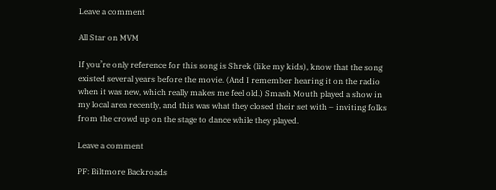Leave a comment

All Star on MVM

If you’re only reference for this song is Shrek (like my kids), know that the song existed several years before the movie. (And I remember hearing it on the radio when it was new, which really makes me feel old.) Smash Mouth played a show in my local area recently, and this was what they closed their set with – inviting folks from the crowd up on the stage to dance while they played.

Leave a comment

PF: Biltmore Backroads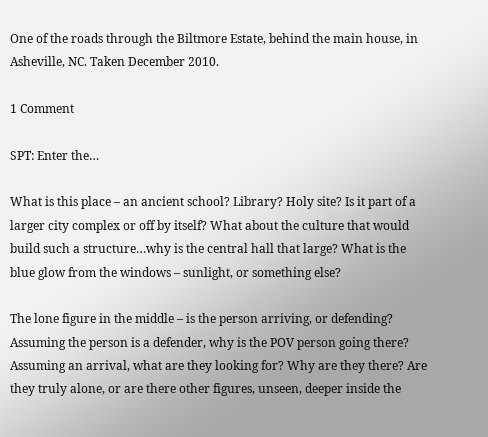One of the roads through the Biltmore Estate, behind the main house, in Asheville, NC. Taken December 2010.

1 Comment

SPT: Enter the…

What is this place – an ancient school? Library? Holy site? Is it part of a larger city complex or off by itself? What about the culture that would build such a structure…why is the central hall that large? What is the blue glow from the windows – sunlight, or something else?

The lone figure in the middle – is the person arriving, or defending? Assuming the person is a defender, why is the POV person going there? Assuming an arrival, what are they looking for? Why are they there? Are they truly alone, or are there other figures, unseen, deeper inside the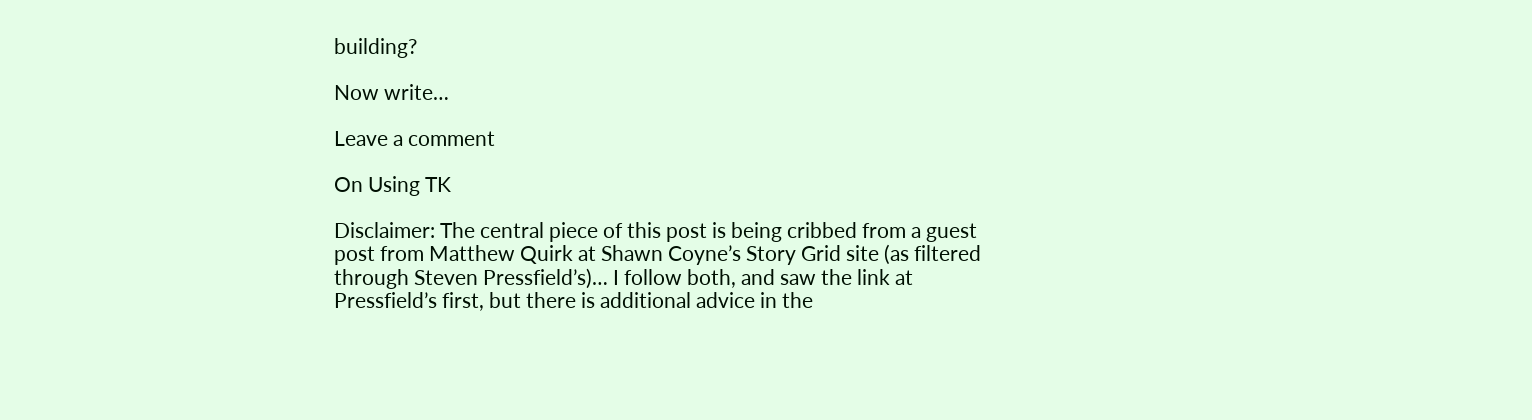building?

Now write…

Leave a comment

On Using TK

Disclaimer: The central piece of this post is being cribbed from a guest post from Matthew Quirk at Shawn Coyne’s Story Grid site (as filtered through Steven Pressfield’s)… I follow both, and saw the link at Pressfield’s first, but there is additional advice in the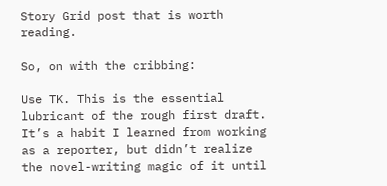Story Grid post that is worth reading.

So, on with the cribbing:

Use TK. This is the essential lubricant of the rough first draft. It’s a habit I learned from working as a reporter, but didn’t realize the novel-writing magic of it until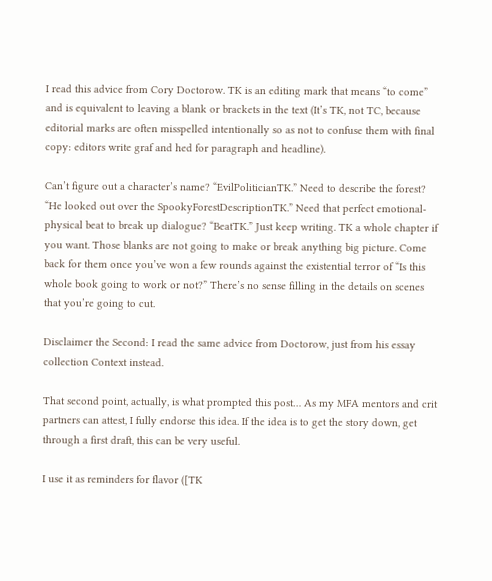I read this advice from Cory Doctorow. TK is an editing mark that means “to come” and is equivalent to leaving a blank or brackets in the text (It’s TK, not TC, because editorial marks are often misspelled intentionally so as not to confuse them with final copy: editors write graf and hed for paragraph and headline).

Can’t figure out a character’s name? “EvilPoliticianTK.” Need to describe the forest? “He looked out over the SpookyForestDescriptionTK.” Need that perfect emotional-physical beat to break up dialogue? “BeatTK.” Just keep writing. TK a whole chapter if you want. Those blanks are not going to make or break anything big picture. Come back for them once you’ve won a few rounds against the existential terror of “Is this whole book going to work or not?” There’s no sense filling in the details on scenes that you’re going to cut.

Disclaimer the Second: I read the same advice from Doctorow, just from his essay collection Context instead.

That second point, actually, is what prompted this post… As my MFA mentors and crit partners can attest, I fully endorse this idea. If the idea is to get the story down, get through a first draft, this can be very useful.

I use it as reminders for flavor ([TK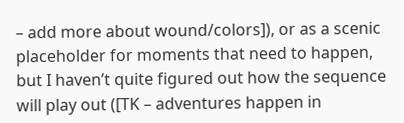– add more about wound/colors]), or as a scenic placeholder for moments that need to happen, but I haven’t quite figured out how the sequence will play out ([TK – adventures happen in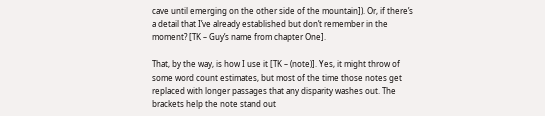cave until emerging on the other side of the mountain]). Or, if there’s a detail that I’ve already established but don’t remember in the moment? [TK – Guy’s name from chapter One].

That, by the way, is how I use it [TK – (note)]. Yes, it might throw of some word count estimates, but most of the time those notes get replaced with longer passages that any disparity washes out. The brackets help the note stand out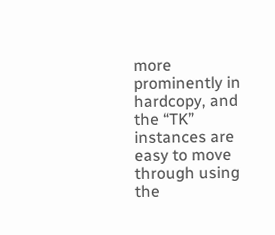more prominently in hardcopy, and the “TK” instances are easy to move through using the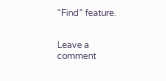“Find” feature.


Leave a comment